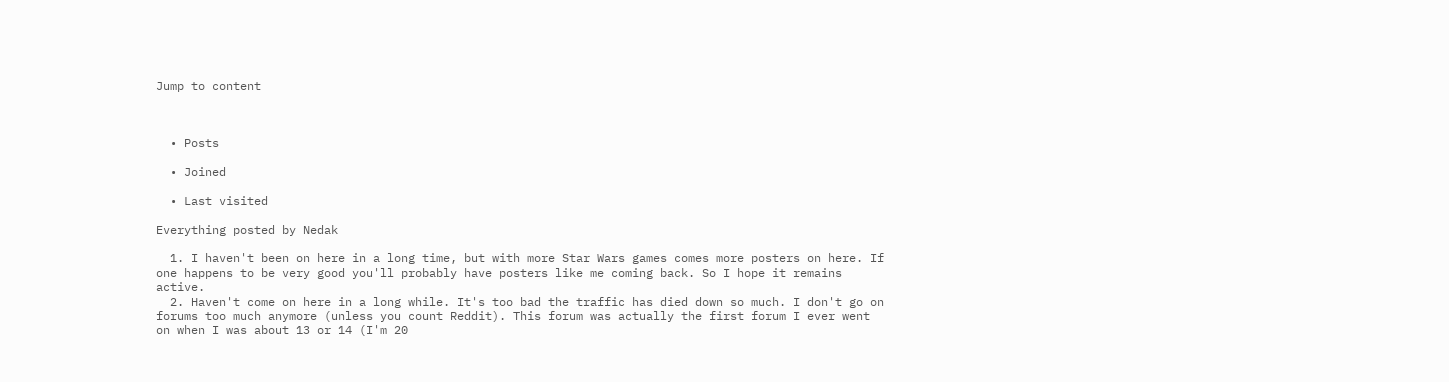Jump to content



  • Posts

  • Joined

  • Last visited

Everything posted by Nedak

  1. I haven't been on here in a long time, but with more Star Wars games comes more posters on here. If one happens to be very good you'll probably have posters like me coming back. So I hope it remains active.
  2. Haven't come on here in a long while. It's too bad the traffic has died down so much. I don't go on forums too much anymore (unless you count Reddit). This forum was actually the first forum I ever went on when I was about 13 or 14 (I'm 20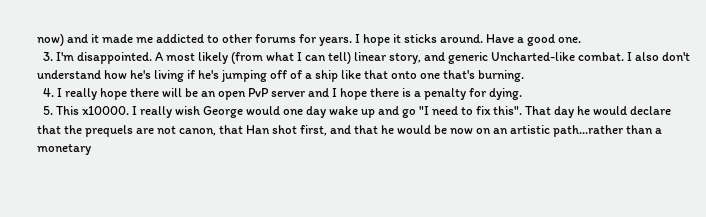now) and it made me addicted to other forums for years. I hope it sticks around. Have a good one.
  3. I'm disappointed. A most likely (from what I can tell) linear story, and generic Uncharted-like combat. I also don't understand how he's living if he's jumping off of a ship like that onto one that's burning.
  4. I really hope there will be an open PvP server and I hope there is a penalty for dying.
  5. This x10000. I really wish George would one day wake up and go "I need to fix this". That day he would declare that the prequels are not canon, that Han shot first, and that he would be now on an artistic path...rather than a monetary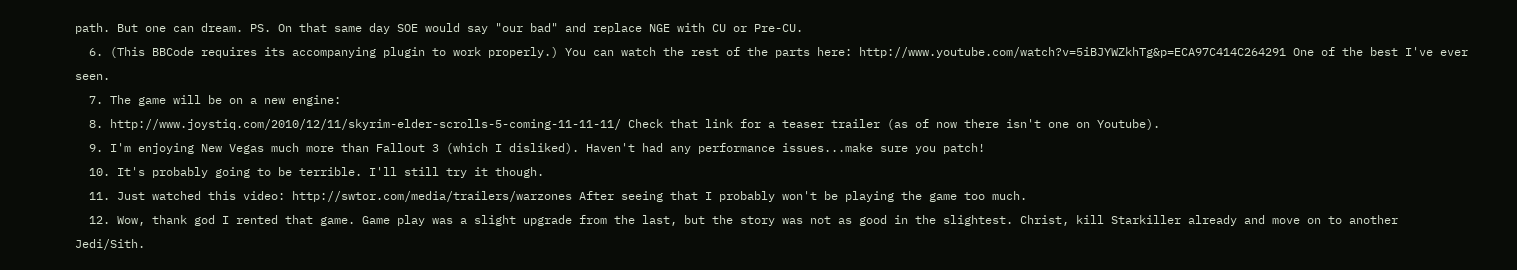path. But one can dream. PS. On that same day SOE would say "our bad" and replace NGE with CU or Pre-CU.
  6. (This BBCode requires its accompanying plugin to work properly.) You can watch the rest of the parts here: http://www.youtube.com/watch?v=5iBJYWZkhTg&p=ECA97C414C264291 One of the best I've ever seen.
  7. The game will be on a new engine:
  8. http://www.joystiq.com/2010/12/11/skyrim-elder-scrolls-5-coming-11-11-11/ Check that link for a teaser trailer (as of now there isn't one on Youtube).
  9. I'm enjoying New Vegas much more than Fallout 3 (which I disliked). Haven't had any performance issues...make sure you patch!
  10. It's probably going to be terrible. I'll still try it though.
  11. Just watched this video: http://swtor.com/media/trailers/warzones After seeing that I probably won't be playing the game too much.
  12. Wow, thank god I rented that game. Game play was a slight upgrade from the last, but the story was not as good in the slightest. Christ, kill Starkiller already and move on to another Jedi/Sith.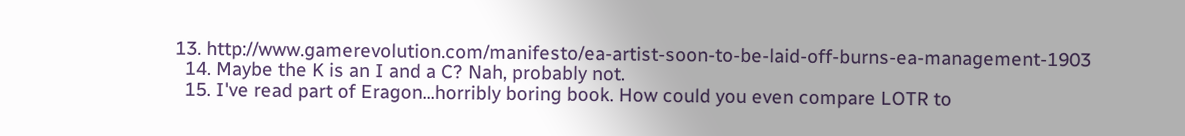13. http://www.gamerevolution.com/manifesto/ea-artist-soon-to-be-laid-off-burns-ea-management-1903
  14. Maybe the K is an I and a C? Nah, probably not.
  15. I've read part of Eragon...horribly boring book. How could you even compare LOTR to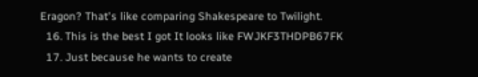Eragon? That's like comparing Shakespeare to Twilight.
  16. This is the best I got It looks like FWJKF3THDPB67FK
  17. Just because he wants to create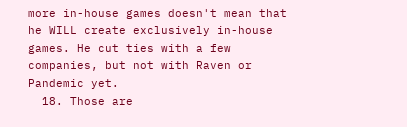more in-house games doesn't mean that he WILL create exclusively in-house games. He cut ties with a few companies, but not with Raven or Pandemic yet.
  18. Those are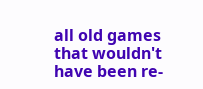all old games that wouldn't have been re-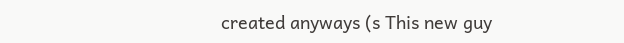created anyways (s This new guy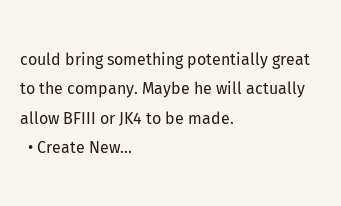could bring something potentially great to the company. Maybe he will actually allow BFIII or JK4 to be made.
  • Create New...